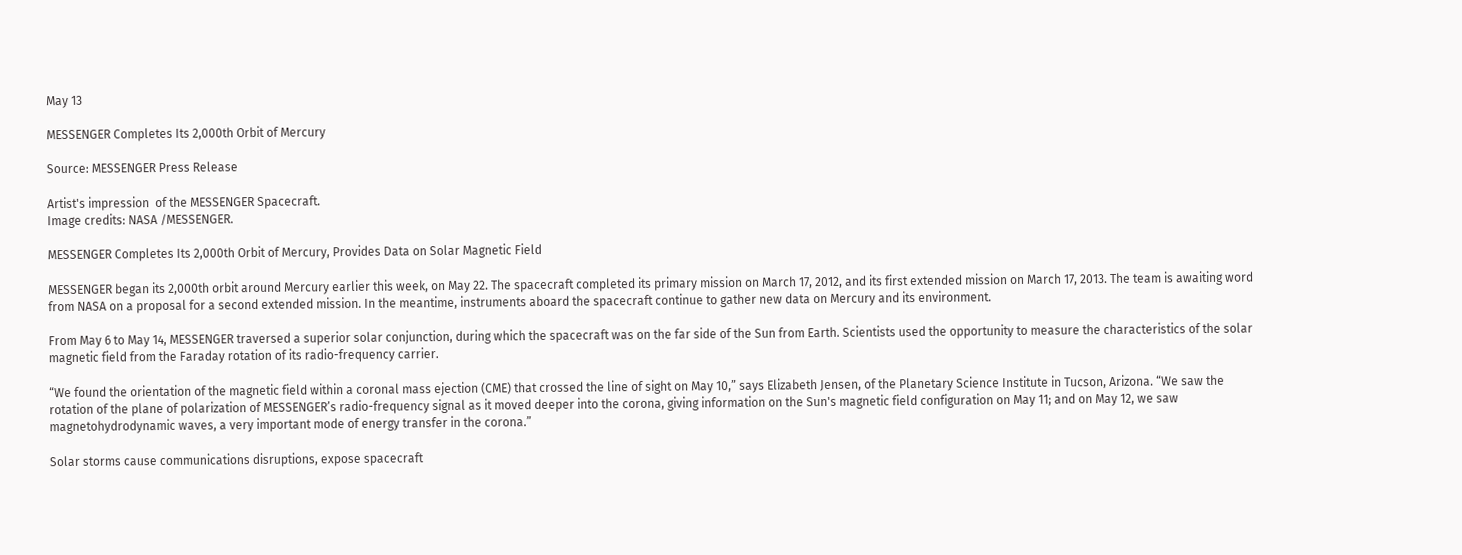May 13

MESSENGER Completes Its 2,000th Orbit of Mercury

Source: MESSENGER Press Release

Artist's impression  of the MESSENGER Spacecraft.
Image credits: NASA /MESSENGER.

MESSENGER Completes Its 2,000th Orbit of Mercury, Provides Data on Solar Magnetic Field

MESSENGER began its 2,000th orbit around Mercury earlier this week, on May 22. The spacecraft completed its primary mission on March 17, 2012, and its first extended mission on March 17, 2013. The team is awaiting word from NASA on a proposal for a second extended mission. In the meantime, instruments aboard the spacecraft continue to gather new data on Mercury and its environment.

From May 6 to May 14, MESSENGER traversed a superior solar conjunction, during which the spacecraft was on the far side of the Sun from Earth. Scientists used the opportunity to measure the characteristics of the solar magnetic field from the Faraday rotation of its radio-frequency carrier.

“We found the orientation of the magnetic field within a coronal mass ejection (CME) that crossed the line of sight on May 10,” says Elizabeth Jensen, of the Planetary Science Institute in Tucson, Arizona. “We saw the rotation of the plane of polarization of MESSENGER’s radio-frequency signal as it moved deeper into the corona, giving information on the Sun's magnetic field configuration on May 11; and on May 12, we saw magnetohydrodynamic waves, a very important mode of energy transfer in the corona.”

Solar storms cause communications disruptions, expose spacecraft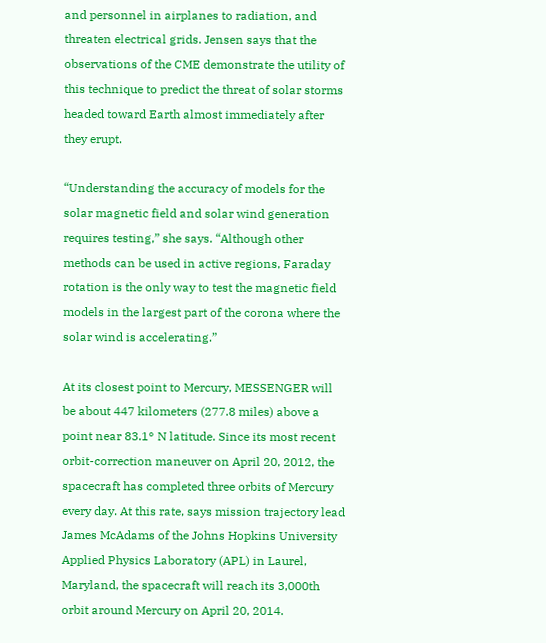and personnel in airplanes to radiation, and threaten electrical grids. Jensen says that the observations of the CME demonstrate the utility of this technique to predict the threat of solar storms headed toward Earth almost immediately after they erupt.

“Understanding the accuracy of models for the solar magnetic field and solar wind generation requires testing,” she says. “Although other methods can be used in active regions, Faraday rotation is the only way to test the magnetic field models in the largest part of the corona where the solar wind is accelerating.”

At its closest point to Mercury, MESSENGER will be about 447 kilometers (277.8 miles) above a point near 83.1° N latitude. Since its most recent orbit-correction maneuver on April 20, 2012, the spacecraft has completed three orbits of Mercury every day. At this rate, says mission trajectory lead James McAdams of the Johns Hopkins University Applied Physics Laboratory (APL) in Laurel, Maryland, the spacecraft will reach its 3,000th orbit around Mercury on April 20, 2014.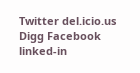Twitter del.icio.us Digg Facebook linked-in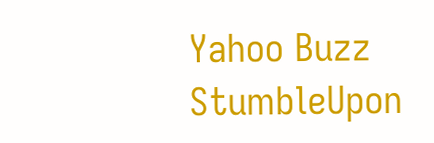Yahoo Buzz StumbleUpon